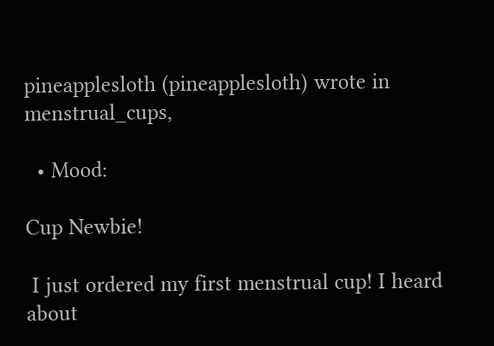pineapplesloth (pineapplesloth) wrote in menstrual_cups,

  • Mood:

Cup Newbie!

 I just ordered my first menstrual cup! I heard about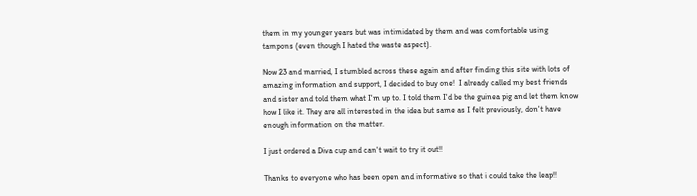them in my younger years but was intimidated by them and was comfortable using tampons (even though I hated the waste aspect).

Now 23 and married, I stumbled across these again and after finding this site with lots of amazing information and support, I decided to buy one!  I already called my best friends and sister and told them what I'm up to. I told them I'd be the guinea pig and let them know how I like it. They are all interested in the idea but same as I felt previously, don't have enough information on the matter.

I just ordered a Diva cup and can't wait to try it out!!

Thanks to everyone who has been open and informative so that i could take the leap!!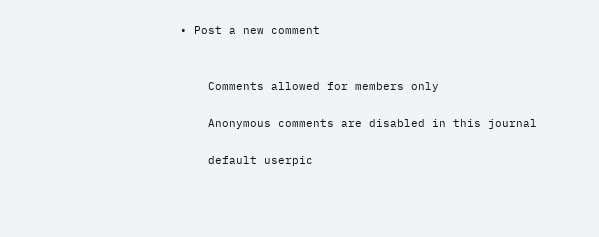• Post a new comment


    Comments allowed for members only

    Anonymous comments are disabled in this journal

    default userpic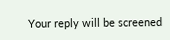Your reply will be screened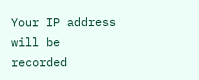Your IP address will be recorded